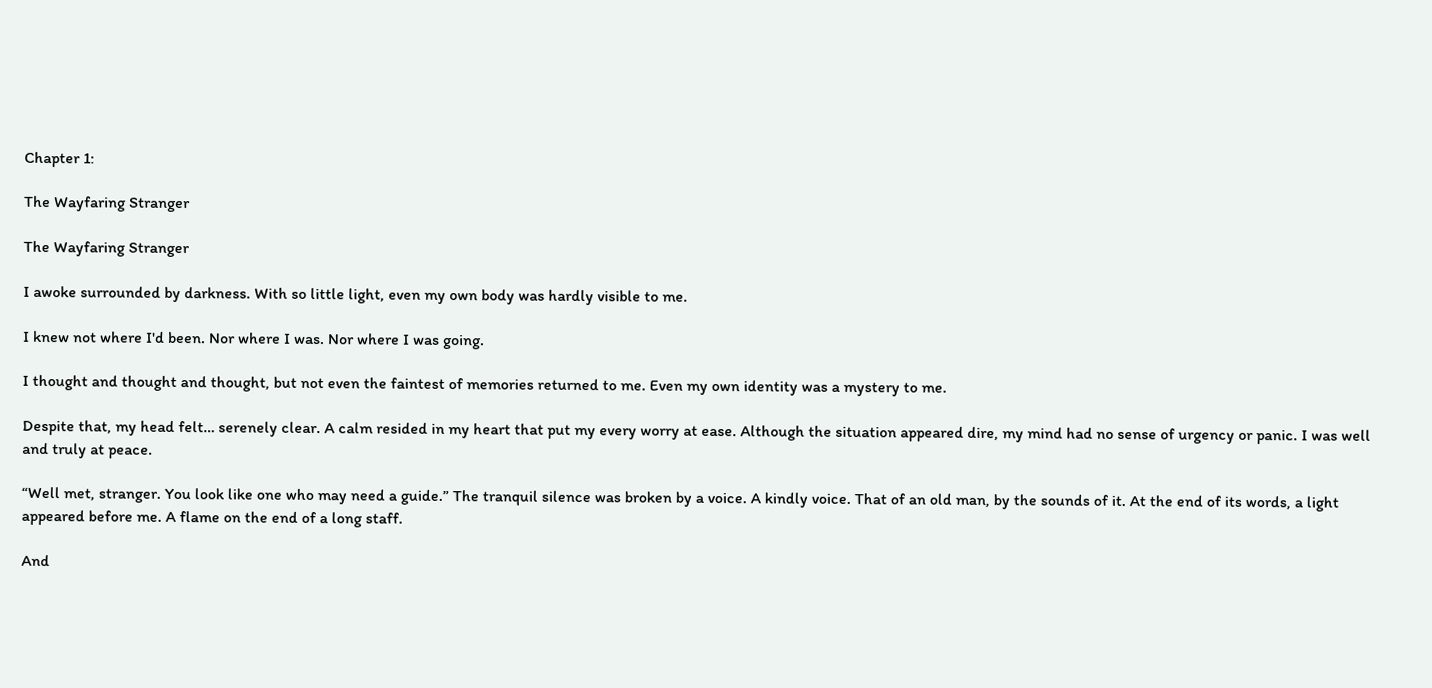Chapter 1:

The Wayfaring Stranger

The Wayfaring Stranger

I awoke surrounded by darkness. With so little light, even my own body was hardly visible to me.

I knew not where I'd been. Nor where I was. Nor where I was going.

I thought and thought and thought, but not even the faintest of memories returned to me. Even my own identity was a mystery to me.

Despite that, my head felt… serenely clear. A calm resided in my heart that put my every worry at ease. Although the situation appeared dire, my mind had no sense of urgency or panic. I was well and truly at peace.

“Well met, stranger. You look like one who may need a guide.” The tranquil silence was broken by a voice. A kindly voice. That of an old man, by the sounds of it. At the end of its words, a light appeared before me. A flame on the end of a long staff.

And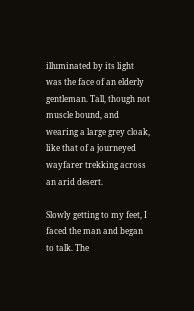illuminated by its light was the face of an elderly gentleman. Tall, though not muscle bound, and wearing a large grey cloak, like that of a journeyed wayfarer trekking across an arid desert.

Slowly getting to my feet, I faced the man and began to talk. The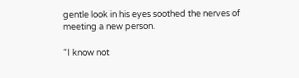gentle look in his eyes soothed the nerves of meeting a new person.

“I know not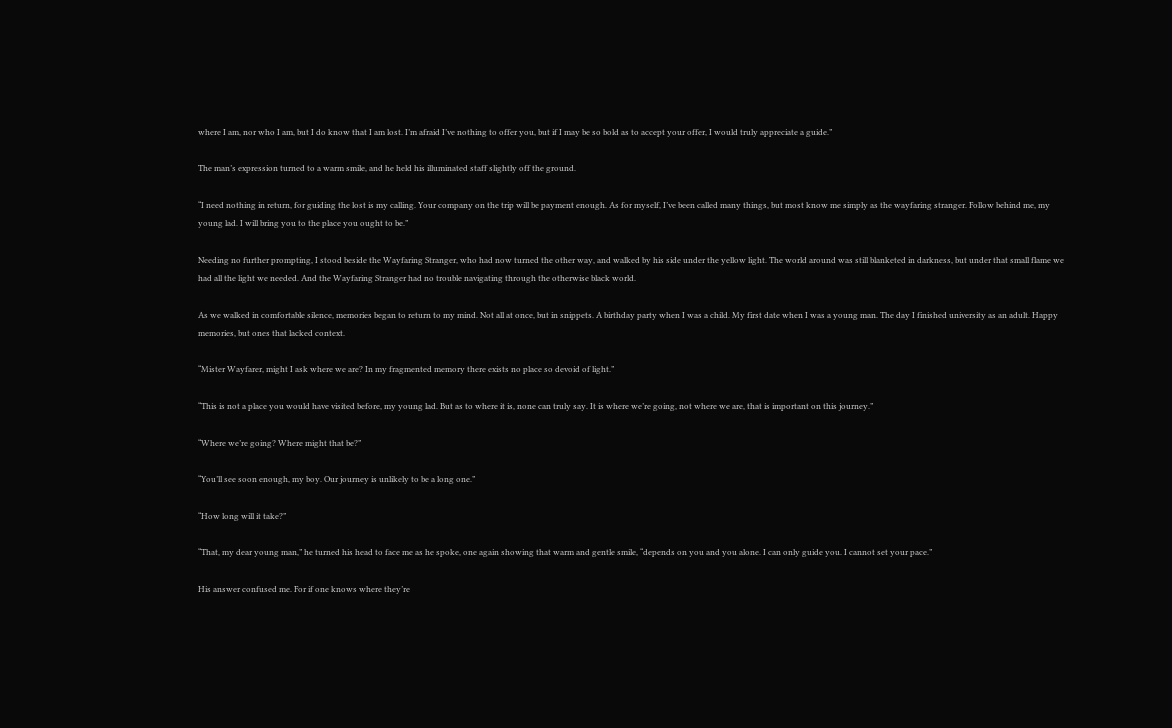where I am, nor who I am, but I do know that I am lost. I’m afraid I’ve nothing to offer you, but if I may be so bold as to accept your offer, I would truly appreciate a guide.”

The man’s expression turned to a warm smile, and he held his illuminated staff slightly off the ground.

“I need nothing in return, for guiding the lost is my calling. Your company on the trip will be payment enough. As for myself, I’ve been called many things, but most know me simply as the wayfaring stranger. Follow behind me, my young lad. I will bring you to the place you ought to be.”

Needing no further prompting, I stood beside the Wayfaring Stranger, who had now turned the other way, and walked by his side under the yellow light. The world around was still blanketed in darkness, but under that small flame we had all the light we needed. And the Wayfaring Stranger had no trouble navigating through the otherwise black world.

As we walked in comfortable silence, memories began to return to my mind. Not all at once, but in snippets. A birthday party when I was a child. My first date when I was a young man. The day I finished university as an adult. Happy memories, but ones that lacked context.

“Mister Wayfarer, might I ask where we are? In my fragmented memory there exists no place so devoid of light.”

“This is not a place you would have visited before, my young lad. But as to where it is, none can truly say. It is where we’re going, not where we are, that is important on this journey.”

“Where we’re going? Where might that be?”

“You’ll see soon enough, my boy. Our journey is unlikely to be a long one.”

“How long will it take?”

“That, my dear young man,” he turned his head to face me as he spoke, one again showing that warm and gentle smile, “depends on you and you alone. I can only guide you. I cannot set your pace.”

His answer confused me. For if one knows where they’re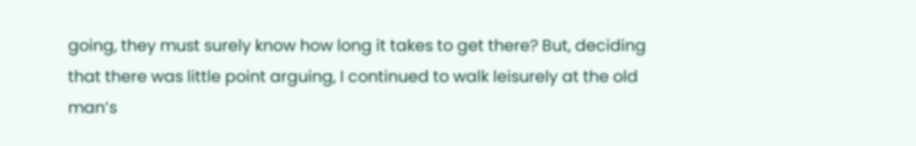going, they must surely know how long it takes to get there? But, deciding that there was little point arguing, I continued to walk leisurely at the old man’s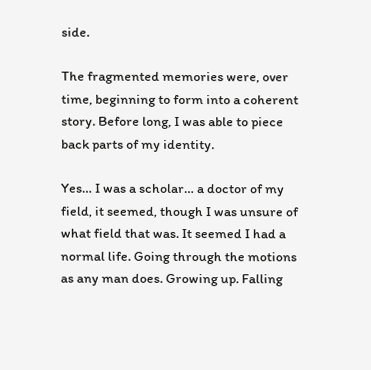side.

The fragmented memories were, over time, beginning to form into a coherent story. Before long, I was able to piece back parts of my identity.

Yes… I was a scholar… a doctor of my field, it seemed, though I was unsure of what field that was. It seemed I had a normal life. Going through the motions as any man does. Growing up. Falling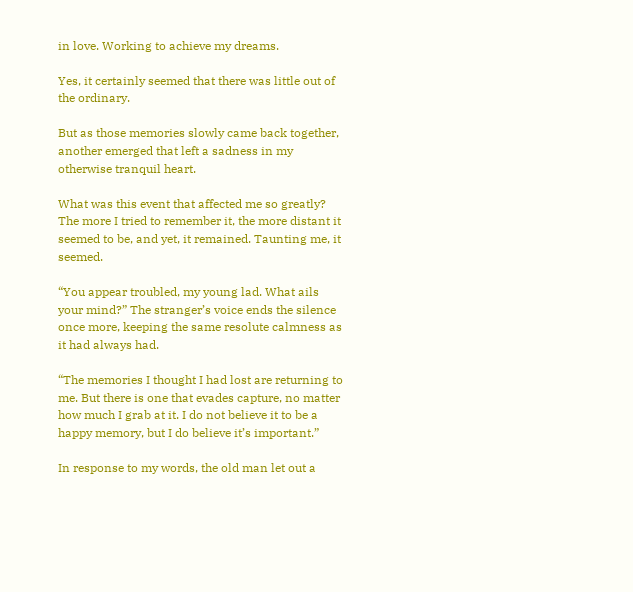in love. Working to achieve my dreams.

Yes, it certainly seemed that there was little out of the ordinary.

But as those memories slowly came back together, another emerged that left a sadness in my otherwise tranquil heart.

What was this event that affected me so greatly? The more I tried to remember it, the more distant it seemed to be, and yet, it remained. Taunting me, it seemed.

“You appear troubled, my young lad. What ails your mind?” The stranger’s voice ends the silence once more, keeping the same resolute calmness as it had always had.

“The memories I thought I had lost are returning to me. But there is one that evades capture, no matter how much I grab at it. I do not believe it to be a happy memory, but I do believe it’s important.”

In response to my words, the old man let out a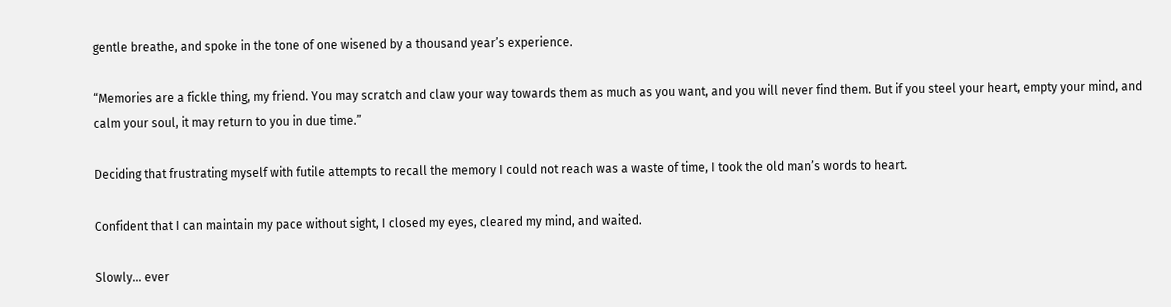gentle breathe, and spoke in the tone of one wisened by a thousand year’s experience.

“Memories are a fickle thing, my friend. You may scratch and claw your way towards them as much as you want, and you will never find them. But if you steel your heart, empty your mind, and calm your soul, it may return to you in due time.”

Deciding that frustrating myself with futile attempts to recall the memory I could not reach was a waste of time, I took the old man’s words to heart.

Confident that I can maintain my pace without sight, I closed my eyes, cleared my mind, and waited.

Slowly… ever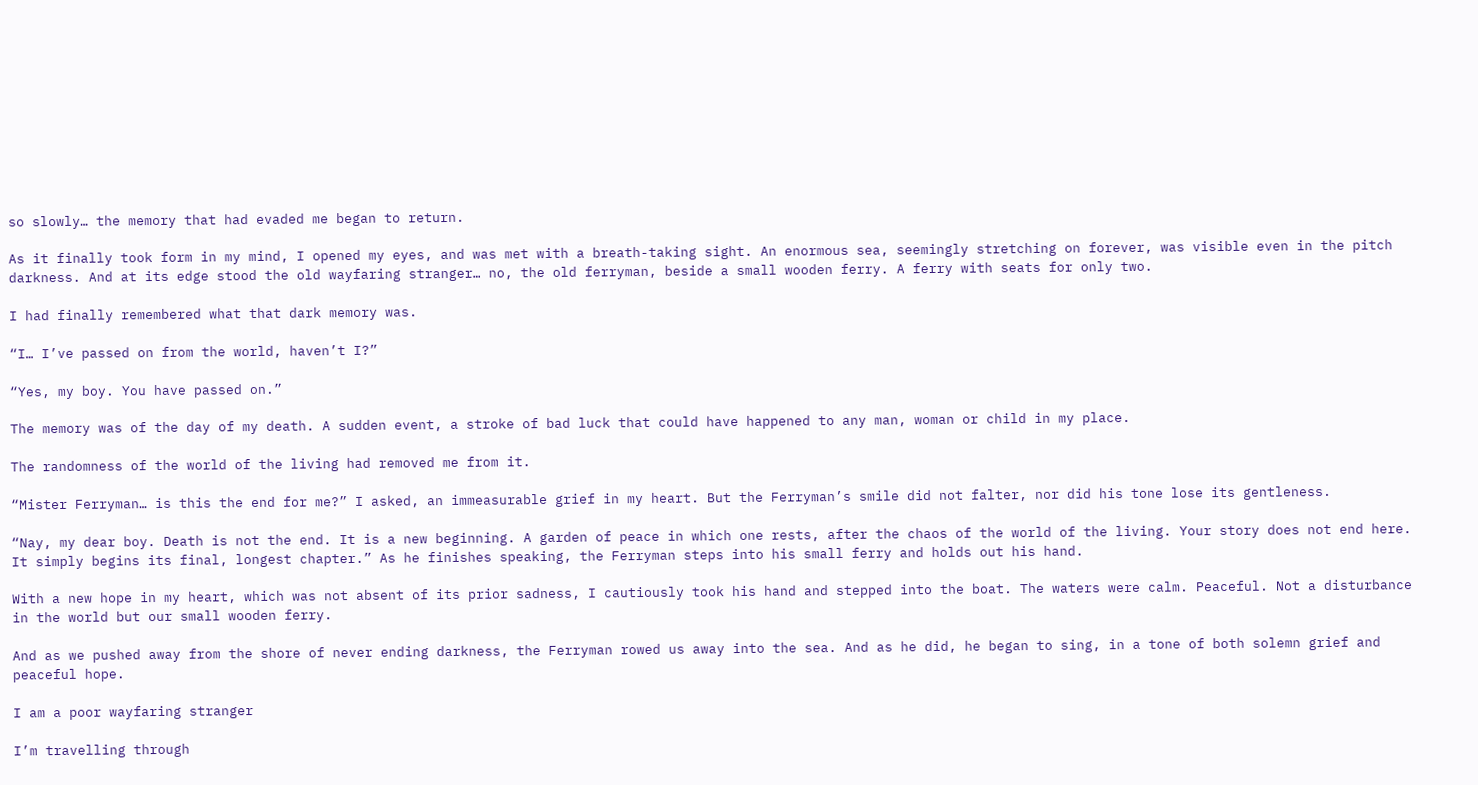so slowly… the memory that had evaded me began to return.

As it finally took form in my mind, I opened my eyes, and was met with a breath-taking sight. An enormous sea, seemingly stretching on forever, was visible even in the pitch darkness. And at its edge stood the old wayfaring stranger… no, the old ferryman, beside a small wooden ferry. A ferry with seats for only two.

I had finally remembered what that dark memory was.

“I… I’ve passed on from the world, haven’t I?”

“Yes, my boy. You have passed on.”

The memory was of the day of my death. A sudden event, a stroke of bad luck that could have happened to any man, woman or child in my place.

The randomness of the world of the living had removed me from it.

“Mister Ferryman… is this the end for me?” I asked, an immeasurable grief in my heart. But the Ferryman’s smile did not falter, nor did his tone lose its gentleness.

“Nay, my dear boy. Death is not the end. It is a new beginning. A garden of peace in which one rests, after the chaos of the world of the living. Your story does not end here. It simply begins its final, longest chapter.” As he finishes speaking, the Ferryman steps into his small ferry and holds out his hand.

With a new hope in my heart, which was not absent of its prior sadness, I cautiously took his hand and stepped into the boat. The waters were calm. Peaceful. Not a disturbance in the world but our small wooden ferry.

And as we pushed away from the shore of never ending darkness, the Ferryman rowed us away into the sea. And as he did, he began to sing, in a tone of both solemn grief and peaceful hope.

I am a poor wayfaring stranger

I’m travelling through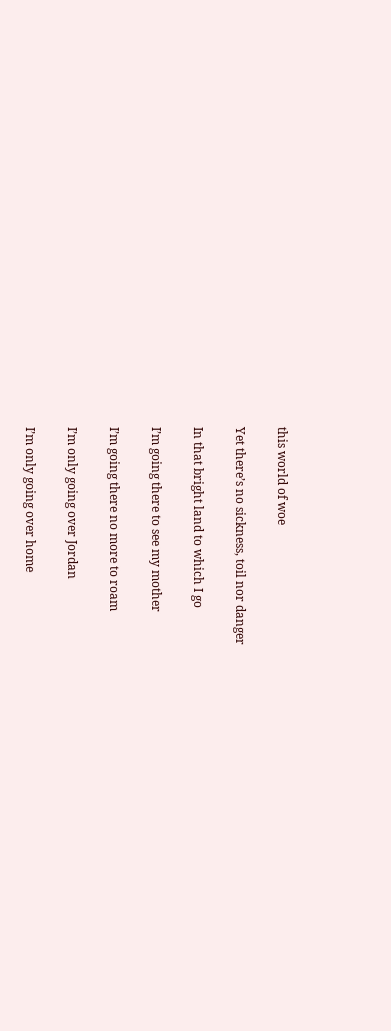this world of woe

Yet there’s no sickness, toil nor danger

In that bright land to which I go

I’m going there to see my mother

I’m going there no more to roam

I’m only going over Jordan

I’m only going over home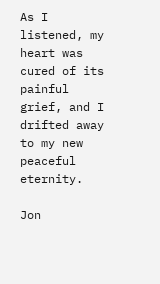As I listened, my heart was cured of its painful grief, and I drifted away to my new peaceful eternity.

Jon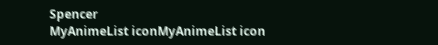Spencer
MyAnimeList iconMyAnimeList icon